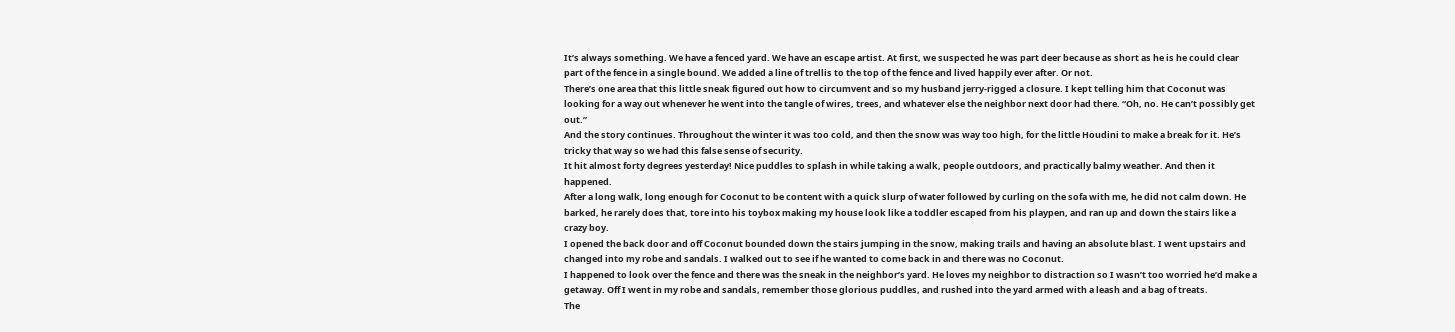It’s always something. We have a fenced yard. We have an escape artist. At first, we suspected he was part deer because as short as he is he could clear part of the fence in a single bound. We added a line of trellis to the top of the fence and lived happily ever after. Or not.
There’s one area that this little sneak figured out how to circumvent and so my husband jerry-rigged a closure. I kept telling him that Coconut was looking for a way out whenever he went into the tangle of wires, trees, and whatever else the neighbor next door had there. “Oh, no. He can’t possibly get out.”
And the story continues. Throughout the winter it was too cold, and then the snow was way too high, for the little Houdini to make a break for it. He’s tricky that way so we had this false sense of security.
It hit almost forty degrees yesterday! Nice puddles to splash in while taking a walk, people outdoors, and practically balmy weather. And then it happened.
After a long walk, long enough for Coconut to be content with a quick slurp of water followed by curling on the sofa with me, he did not calm down. He barked, he rarely does that, tore into his toybox making my house look like a toddler escaped from his playpen, and ran up and down the stairs like a crazy boy.
I opened the back door and off Coconut bounded down the stairs jumping in the snow, making trails and having an absolute blast. I went upstairs and changed into my robe and sandals. I walked out to see if he wanted to come back in and there was no Coconut.
I happened to look over the fence and there was the sneak in the neighbor’s yard. He loves my neighbor to distraction so I wasn’t too worried he’d make a getaway. Off I went in my robe and sandals, remember those glorious puddles, and rushed into the yard armed with a leash and a bag of treats.
The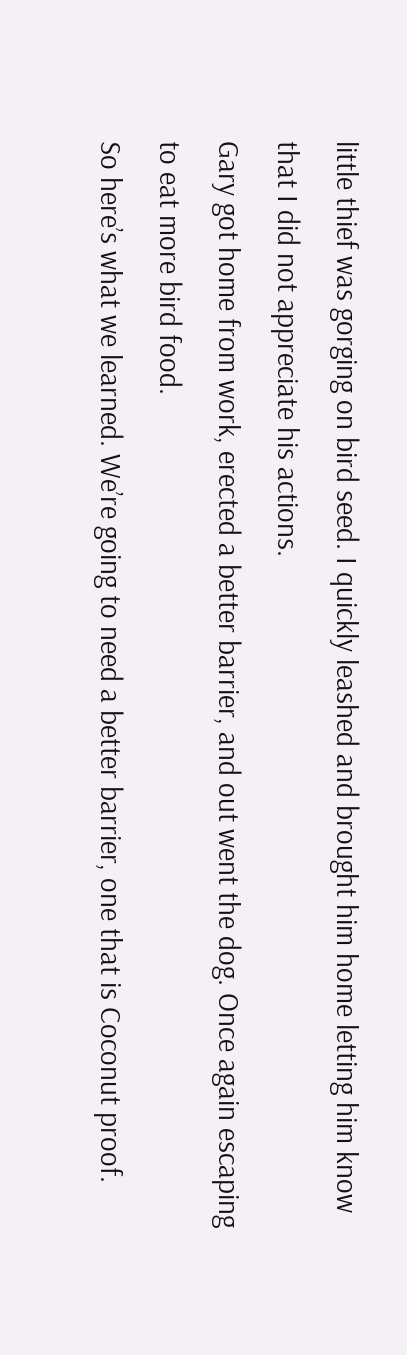little thief was gorging on bird seed. I quickly leashed and brought him home letting him know that I did not appreciate his actions.
Gary got home from work, erected a better barrier, and out went the dog. Once again escaping to eat more bird food.
So here’s what we learned. We’re going to need a better barrier, one that is Coconut proof.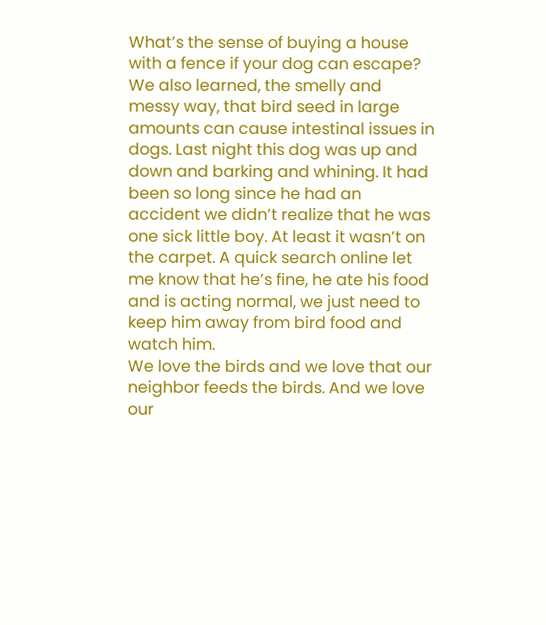What’s the sense of buying a house with a fence if your dog can escape?
We also learned, the smelly and messy way, that bird seed in large amounts can cause intestinal issues in dogs. Last night this dog was up and down and barking and whining. It had been so long since he had an accident we didn’t realize that he was one sick little boy. At least it wasn’t on the carpet. A quick search online let me know that he’s fine, he ate his food and is acting normal, we just need to keep him away from bird food and watch him.
We love the birds and we love that our neighbor feeds the birds. And we love our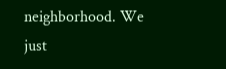neighborhood. We just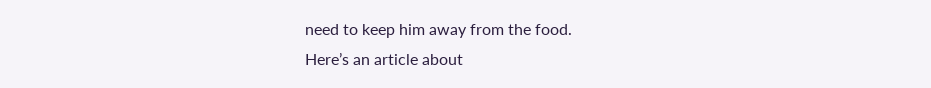need to keep him away from the food.
Here’s an article about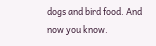dogs and bird food. And now you know.